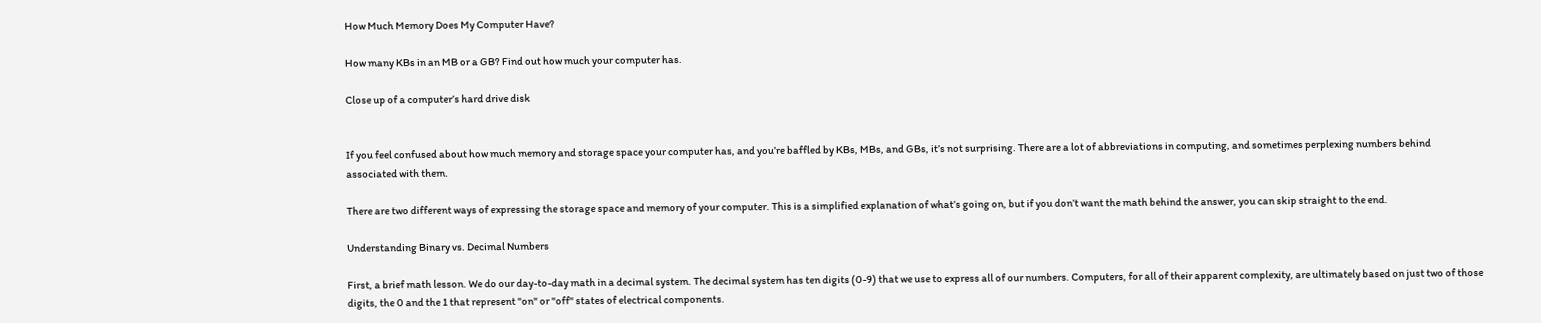How Much Memory Does My Computer Have?

How many KBs in an MB or a GB? Find out how much your computer has.

Close up of a computer’s hard drive disk


If you feel confused about how much memory and storage space your computer has, and you’re baffled by KBs, MBs, and GBs, it’s not surprising. There are a lot of abbreviations in computing, and sometimes perplexing numbers behind associated with them.

There are two different ways of expressing the storage space and memory of your computer. This is a simplified explanation of what’s going on, but if you don’t want the math behind the answer, you can skip straight to the end.

Understanding Binary vs. Decimal Numbers

First, a brief math lesson. We do our day-to-day math in a decimal system. The decimal system has ten digits (0-9) that we use to express all of our numbers. Computers, for all of their apparent complexity, are ultimately based on just two of those digits, the 0 and the 1 that represent "on" or "off" states of electrical components.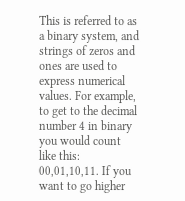This is referred to as a binary system, and strings of zeros and ones are used to express numerical values. For example, to get to the decimal number 4 in binary you would count like this: 00,01,10,11. If you want to go higher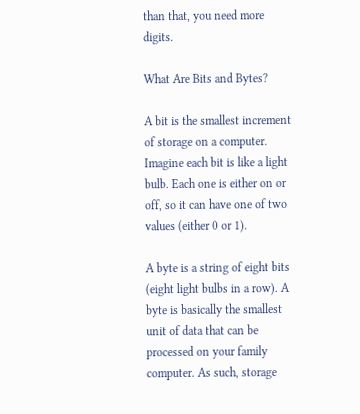than that, you need more digits.

What Are Bits and Bytes?

A bit is the smallest increment of storage on a computer. Imagine each bit is like a light bulb. Each one is either on or off, so it can have one of two values (either 0 or 1).

A byte is a string of eight bits (eight light bulbs in a row). A byte is basically the smallest unit of data that can be processed on your family computer. As such, storage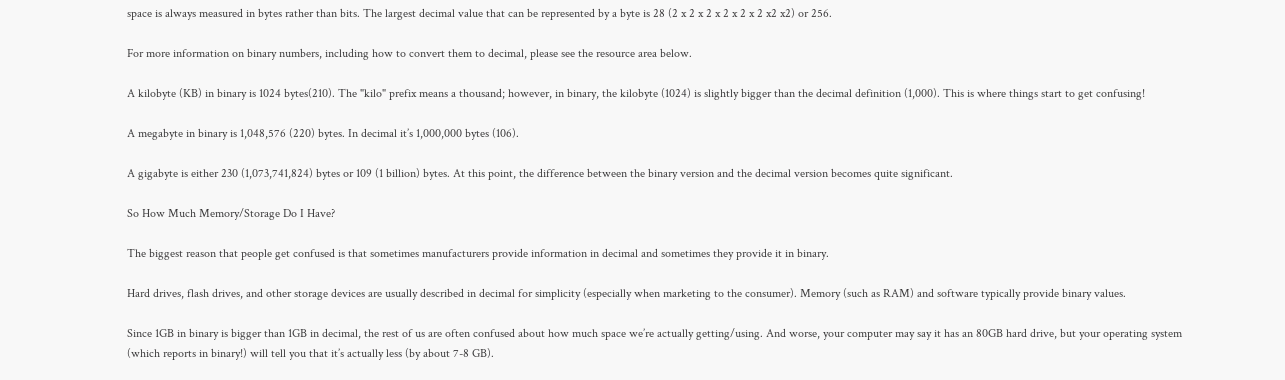space is always measured in bytes rather than bits. The largest decimal value that can be represented by a byte is 28 (2 x 2 x 2 x 2 x 2 x 2 x2 x2) or 256.

For more information on binary numbers, including how to convert them to decimal, please see the resource area below.

A kilobyte (KB) in binary is 1024 bytes(210). The "kilo" prefix means a thousand; however, in binary, the kilobyte (1024) is slightly bigger than the decimal definition (1,000). This is where things start to get confusing!

A megabyte in binary is 1,048,576 (220) bytes. In decimal it’s 1,000,000 bytes (106).

A gigabyte is either 230 (1,073,741,824) bytes or 109 (1 billion) bytes. At this point, the difference between the binary version and the decimal version becomes quite significant.

So How Much Memory/Storage Do I Have?

The biggest reason that people get confused is that sometimes manufacturers provide information in decimal and sometimes they provide it in binary.

Hard drives, flash drives, and other storage devices are usually described in decimal for simplicity (especially when marketing to the consumer). Memory (such as RAM) and software typically provide binary values.

Since 1GB in binary is bigger than 1GB in decimal, the rest of us are often confused about how much space we’re actually getting/using. And worse, your computer may say it has an 80GB hard drive, but your operating system (which reports in binary!) will tell you that it’s actually less (by about 7-8 GB).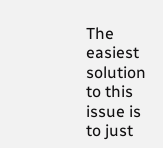The easiest solution to this issue is to just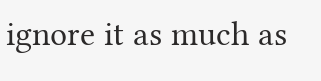ignore it as much as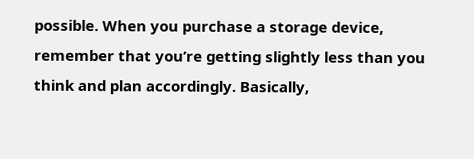possible. When you purchase a storage device, remember that you’re getting slightly less than you think and plan accordingly. Basically,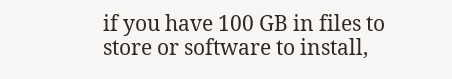if you have 100 GB in files to store or software to install,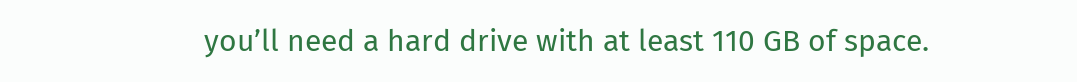you’ll need a hard drive with at least 110 GB of space.